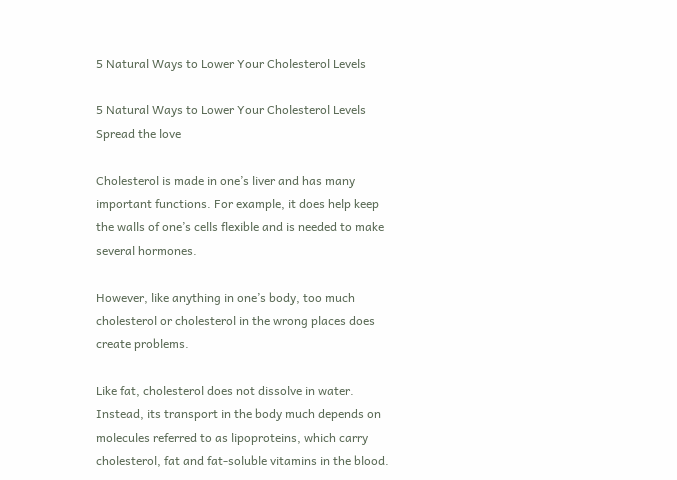5 Natural Ways to Lower Your Cholesterol Levels

5 Natural Ways to Lower Your Cholesterol Levels
Spread the love

Cholesterol is made in one’s liver and has many important functions. For example, it does help keep the walls of one’s cells flexible and is needed to make several hormones.

However, like anything in one’s body, too much cholesterol or cholesterol in the wrong places does create problems.

Like fat, cholesterol does not dissolve in water. Instead, its transport in the body much depends on molecules referred to as lipoproteins, which carry cholesterol, fat and fat-soluble vitamins in the blood.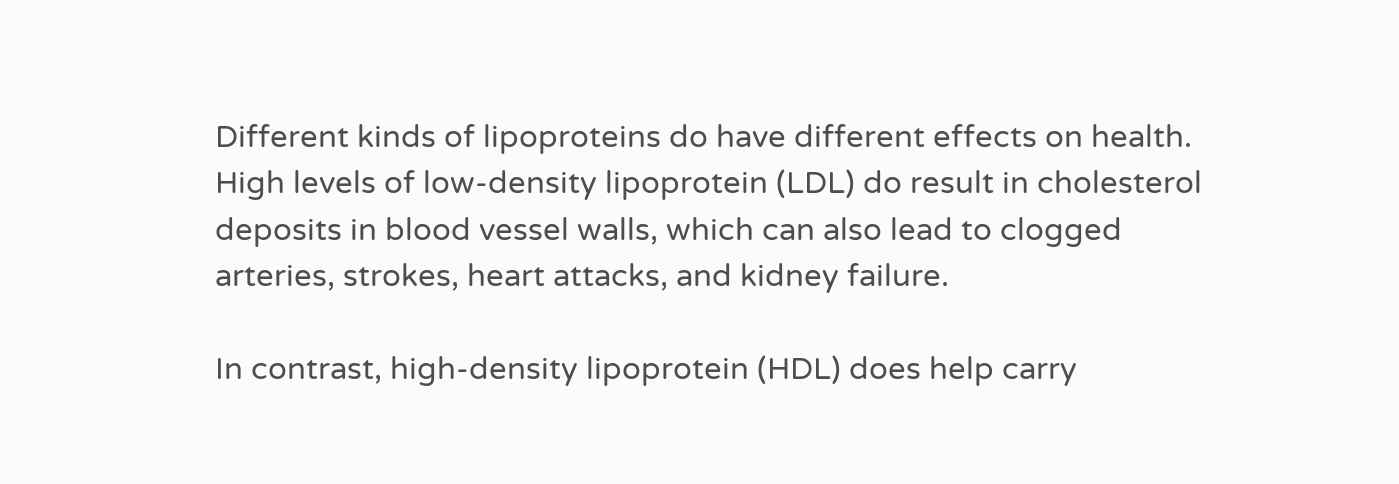Different kinds of lipoproteins do have different effects on health. High levels of low-density lipoprotein (LDL) do result in cholesterol deposits in blood vessel walls, which can also lead to clogged arteries, strokes, heart attacks, and kidney failure.

In contrast, high-density lipoprotein (HDL) does help carry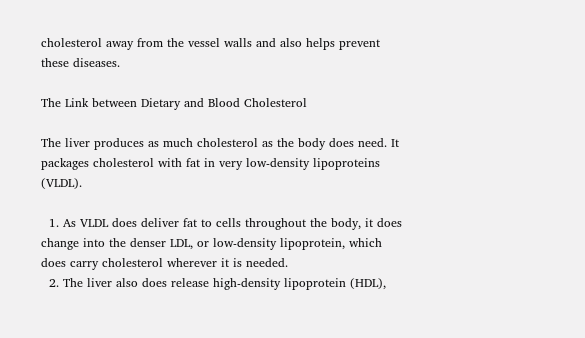cholesterol away from the vessel walls and also helps prevent these diseases.

The Link between Dietary and Blood Cholesterol

The liver produces as much cholesterol as the body does need. It packages cholesterol with fat in very low-density lipoproteins (VLDL).

  1. As VLDL does deliver fat to cells throughout the body, it does change into the denser LDL, or low-density lipoprotein, which does carry cholesterol wherever it is needed.
  2. The liver also does release high-density lipoprotein (HDL),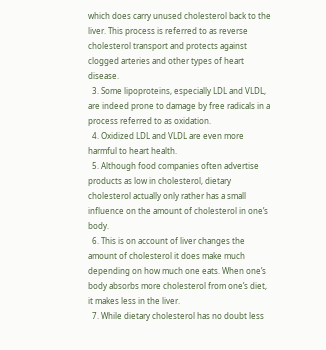which does carry unused cholesterol back to the liver. This process is referred to as reverse cholesterol transport and protects against clogged arteries and other types of heart disease.
  3. Some lipoproteins, especially LDL and VLDL, are indeed prone to damage by free radicals in a process referred to as oxidation.
  4. Oxidized LDL and VLDL are even more harmful to heart health.
  5. Although food companies often advertise products as low in cholesterol, dietary cholesterol actually only rather has a small influence on the amount of cholesterol in one’s body.
  6. This is on account of liver changes the amount of cholesterol it does make much depending on how much one eats. When one’s body absorbs more cholesterol from one’s diet, it makes less in the liver.
  7. While dietary cholesterol has no doubt less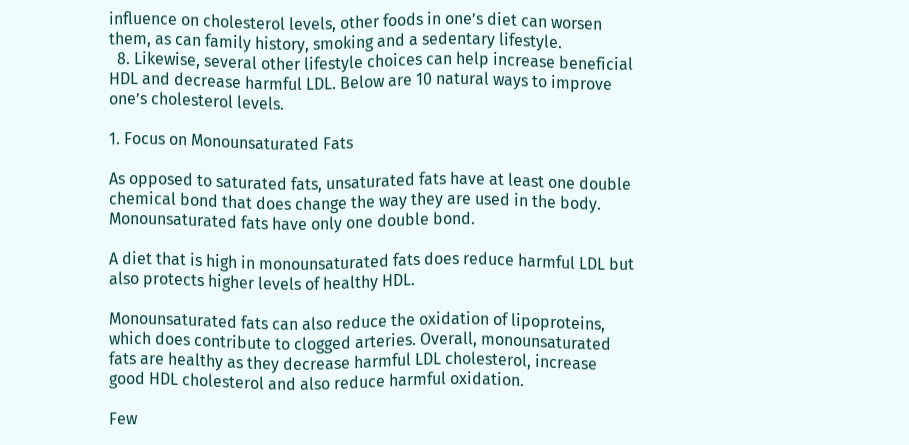influence on cholesterol levels, other foods in one’s diet can worsen them, as can family history, smoking and a sedentary lifestyle.
  8. Likewise, several other lifestyle choices can help increase beneficial HDL and decrease harmful LDL. Below are 10 natural ways to improve one’s cholesterol levels.

1. Focus on Monounsaturated Fats

As opposed to saturated fats, unsaturated fats have at least one double chemical bond that does change the way they are used in the body. Monounsaturated fats have only one double bond.

A diet that is high in monounsaturated fats does reduce harmful LDL but also protects higher levels of healthy HDL.

Monounsaturated fats can also reduce the oxidation of lipoproteins, which does contribute to clogged arteries. Overall, monounsaturated fats are healthy as they decrease harmful LDL cholesterol, increase good HDL cholesterol and also reduce harmful oxidation.

Few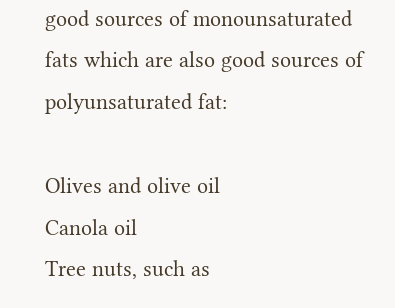good sources of monounsaturated fats which are also good sources of polyunsaturated fat:

Olives and olive oil
Canola oil
Tree nuts, such as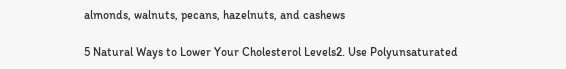almonds, walnuts, pecans, hazelnuts, and cashews

5 Natural Ways to Lower Your Cholesterol Levels2. Use Polyunsaturated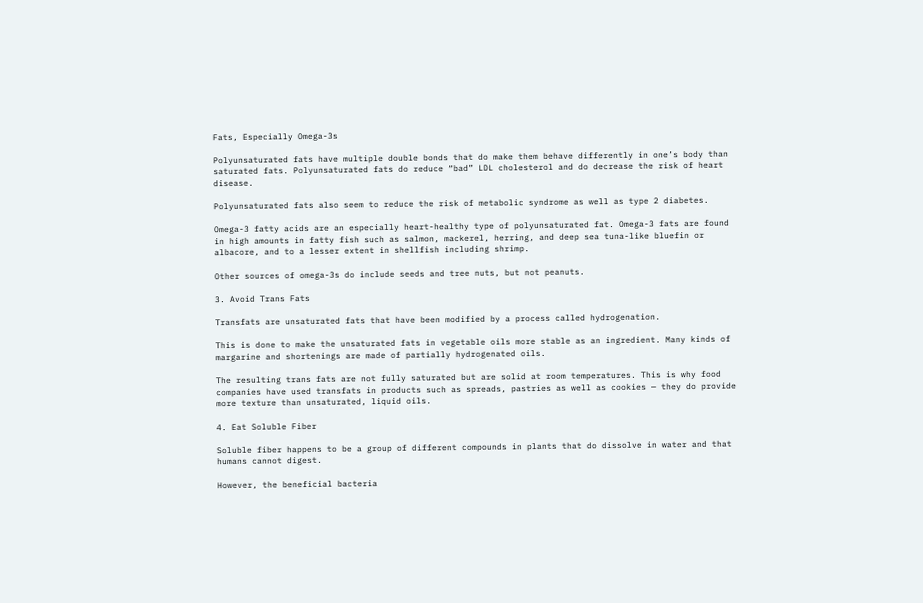Fats, Especially Omega-3s

Polyunsaturated fats have multiple double bonds that do make them behave differently in one’s body than saturated fats. Polyunsaturated fats do reduce “bad” LDL cholesterol and do decrease the risk of heart disease.

Polyunsaturated fats also seem to reduce the risk of metabolic syndrome as well as type 2 diabetes.

Omega-3 fatty acids are an especially heart-healthy type of polyunsaturated fat. Omega-3 fats are found in high amounts in fatty fish such as salmon, mackerel, herring, and deep sea tuna-like bluefin or albacore, and to a lesser extent in shellfish including shrimp.

Other sources of omega-3s do include seeds and tree nuts, but not peanuts.

3. Avoid Trans Fats

Transfats are unsaturated fats that have been modified by a process called hydrogenation.

This is done to make the unsaturated fats in vegetable oils more stable as an ingredient. Many kinds of margarine and shortenings are made of partially hydrogenated oils.

The resulting trans fats are not fully saturated but are solid at room temperatures. This is why food companies have used transfats in products such as spreads, pastries as well as cookies — they do provide more texture than unsaturated, liquid oils.

4. Eat Soluble Fiber

Soluble fiber happens to be a group of different compounds in plants that do dissolve in water and that humans cannot digest.

However, the beneficial bacteria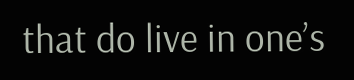that do live in one’s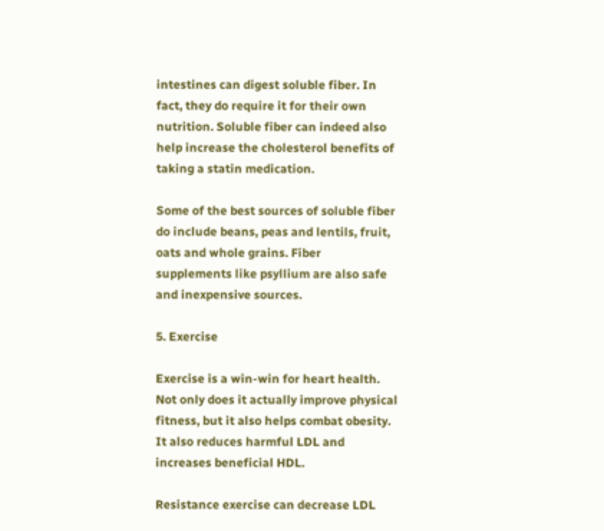intestines can digest soluble fiber. In fact, they do require it for their own nutrition. Soluble fiber can indeed also help increase the cholesterol benefits of taking a statin medication.

Some of the best sources of soluble fiber do include beans, peas and lentils, fruit, oats and whole grains. Fiber supplements like psyllium are also safe and inexpensive sources.

5. Exercise

Exercise is a win-win for heart health. Not only does it actually improve physical fitness, but it also helps combat obesity. It also reduces harmful LDL and increases beneficial HDL.

Resistance exercise can decrease LDL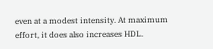even at a modest intensity. At maximum effort, it does also increases HDL.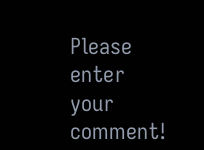Please enter your comment!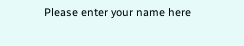Please enter your name here